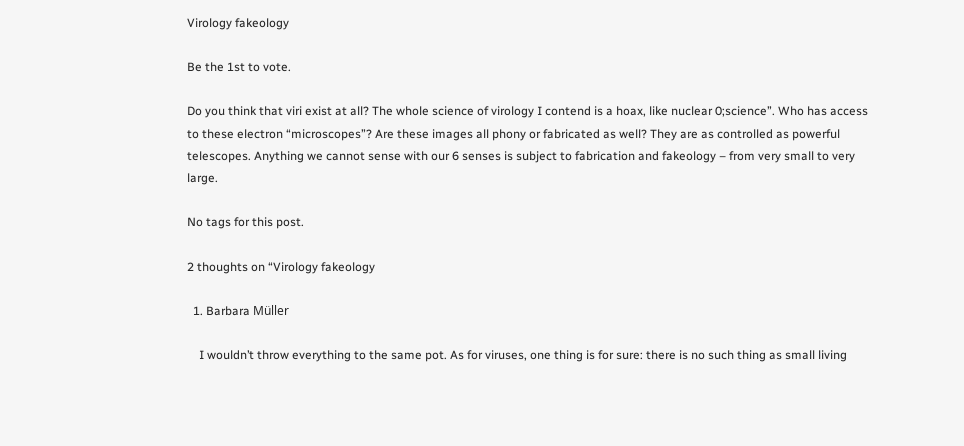Virology fakeology

Be the 1st to vote.

Do you think that viri exist at all? The whole science of virology I contend is a hoax, like nuclear 0;science”. Who has access to these electron “microscopes”? Are these images all phony or fabricated as well? They are as controlled as powerful telescopes. Anything we cannot sense with our 6 senses is subject to fabrication and fakeology – from very small to very large.

No tags for this post.

2 thoughts on “Virology fakeology

  1. Barbara Müller

    I wouldn’t throw everything to the same pot. As for viruses, one thing is for sure: there is no such thing as small living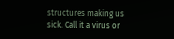structures making us sick. Call it a virus or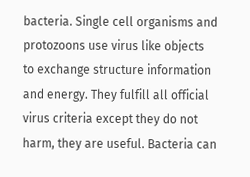bacteria. Single cell organisms and protozoons use virus like objects to exchange structure information and energy. They fulfill all official virus criteria except they do not harm, they are useful. Bacteria can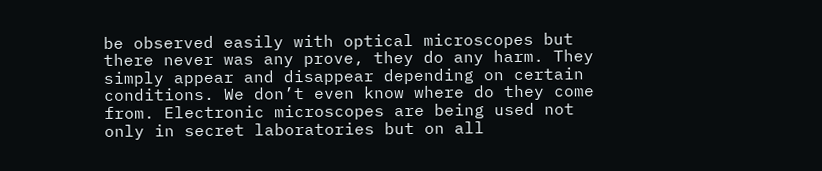be observed easily with optical microscopes but there never was any prove, they do any harm. They simply appear and disappear depending on certain conditions. We don’t even know where do they come from. Electronic microscopes are being used not only in secret laboratories but on all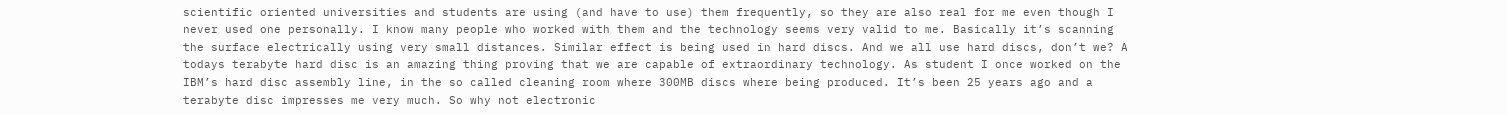scientific oriented universities and students are using (and have to use) them frequently, so they are also real for me even though I never used one personally. I know many people who worked with them and the technology seems very valid to me. Basically it’s scanning the surface electrically using very small distances. Similar effect is being used in hard discs. And we all use hard discs, don’t we? A todays terabyte hard disc is an amazing thing proving that we are capable of extraordinary technology. As student I once worked on the IBM’s hard disc assembly line, in the so called cleaning room where 300MB discs where being produced. It’s been 25 years ago and a terabyte disc impresses me very much. So why not electronic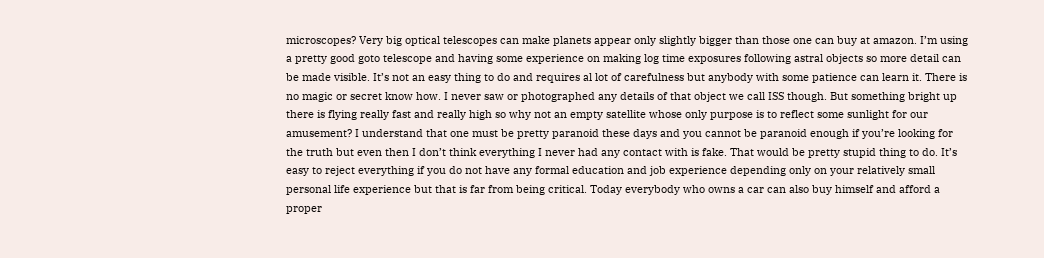microscopes? Very big optical telescopes can make planets appear only slightly bigger than those one can buy at amazon. I’m using a pretty good goto telescope and having some experience on making log time exposures following astral objects so more detail can be made visible. It’s not an easy thing to do and requires al lot of carefulness but anybody with some patience can learn it. There is no magic or secret know how. I never saw or photographed any details of that object we call ISS though. But something bright up there is flying really fast and really high so why not an empty satellite whose only purpose is to reflect some sunlight for our amusement? I understand that one must be pretty paranoid these days and you cannot be paranoid enough if you’re looking for the truth but even then I don’t think everything I never had any contact with is fake. That would be pretty stupid thing to do. It’s easy to reject everything if you do not have any formal education and job experience depending only on your relatively small personal life experience but that is far from being critical. Today everybody who owns a car can also buy himself and afford a proper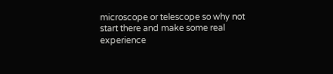microscope or telescope so why not start there and make some real experience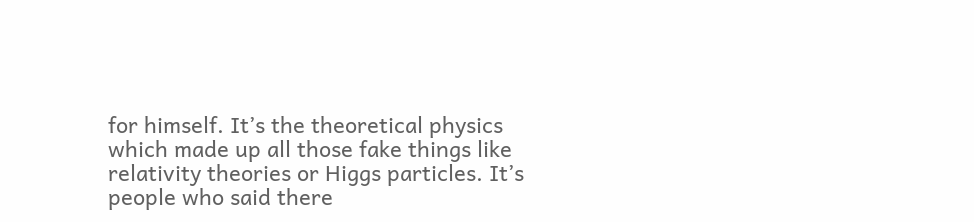for himself. It’s the theoretical physics which made up all those fake things like relativity theories or Higgs particles. It’s people who said there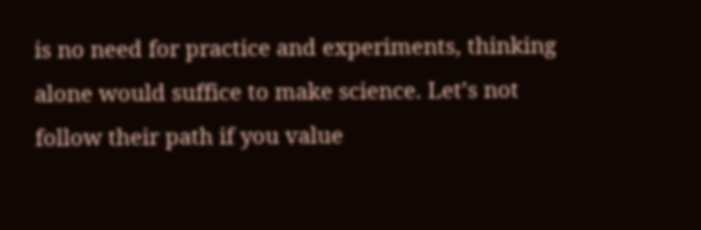is no need for practice and experiments, thinking alone would suffice to make science. Let’s not follow their path if you value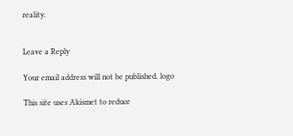reality.


Leave a Reply

Your email address will not be published. logo

This site uses Akismet to reduce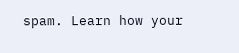spam. Learn how your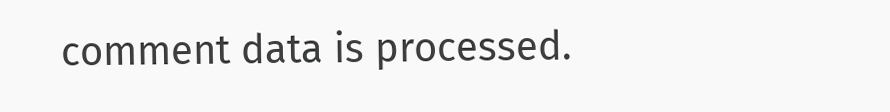comment data is processed.